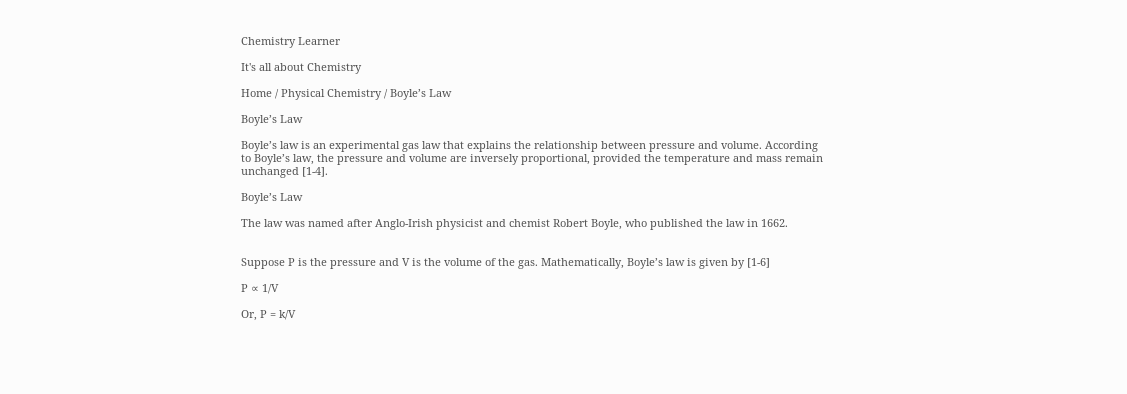Chemistry Learner

It's all about Chemistry

Home / Physical Chemistry / Boyle’s Law

Boyle’s Law

Boyle’s law is an experimental gas law that explains the relationship between pressure and volume. According to Boyle’s law, the pressure and volume are inversely proportional, provided the temperature and mass remain unchanged [1-4].

Boyle’s Law

The law was named after Anglo-Irish physicist and chemist Robert Boyle, who published the law in 1662.


Suppose P is the pressure and V is the volume of the gas. Mathematically, Boyle’s law is given by [1-6]

P ∝ 1/V

Or, P = k/V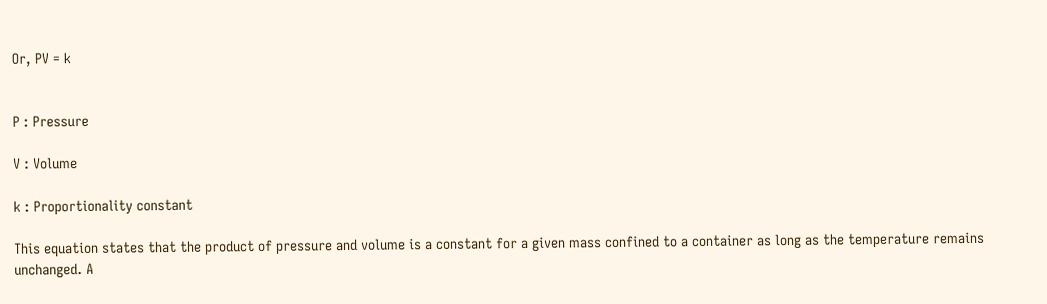Or, PV = k


P : Pressure

V : Volume

k : Proportionality constant

This equation states that the product of pressure and volume is a constant for a given mass confined to a container as long as the temperature remains unchanged. A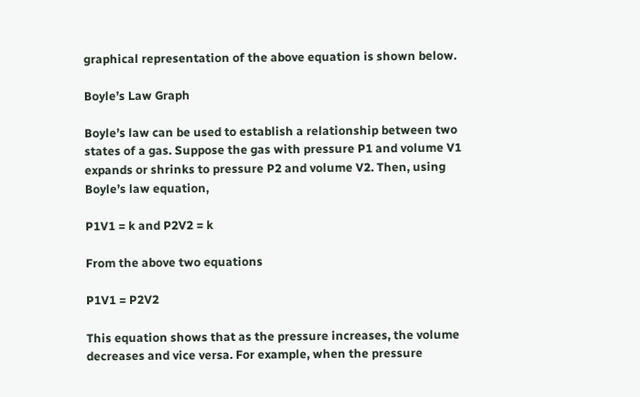graphical representation of the above equation is shown below.

Boyle’s Law Graph

Boyle’s law can be used to establish a relationship between two states of a gas. Suppose the gas with pressure P1 and volume V1 expands or shrinks to pressure P2 and volume V2. Then, using Boyle’s law equation,

P1V1 = k and P2V2 = k

From the above two equations

P1V1 = P2V2

This equation shows that as the pressure increases, the volume decreases and vice versa. For example, when the pressure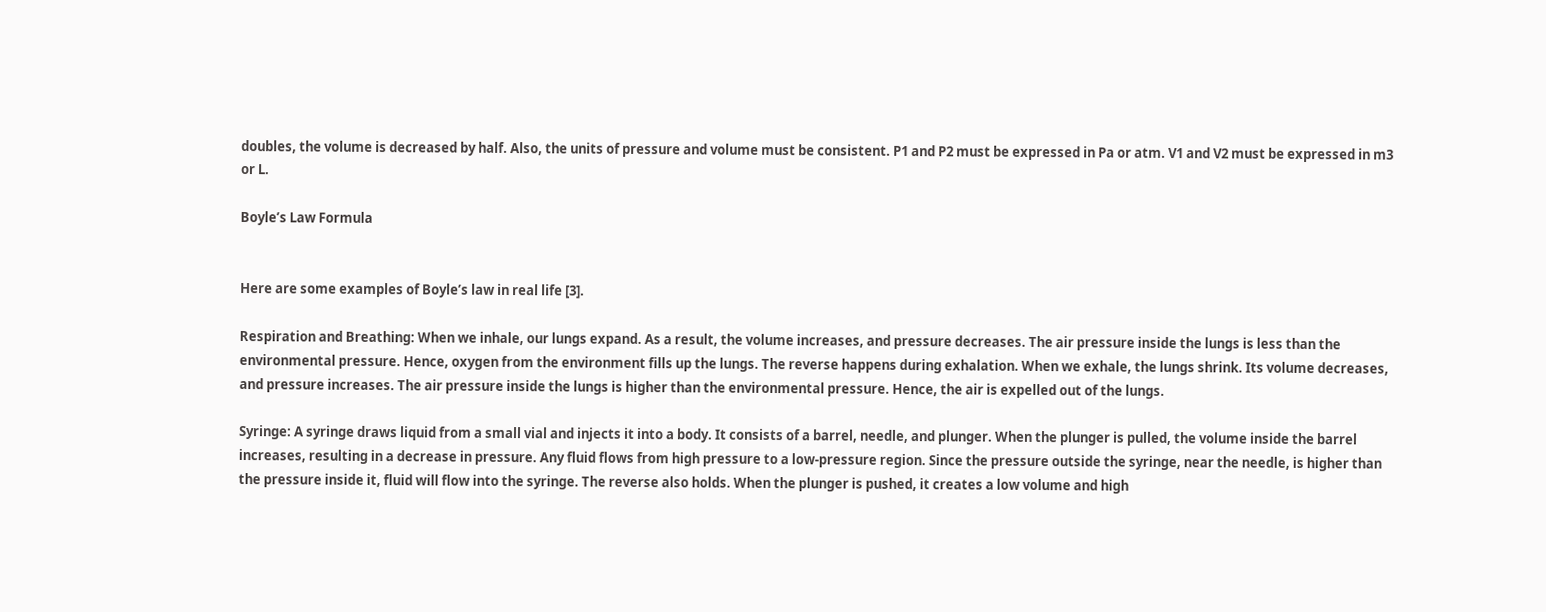doubles, the volume is decreased by half. Also, the units of pressure and volume must be consistent. P1 and P2 must be expressed in Pa or atm. V1 and V2 must be expressed in m3 or L.

Boyle’s Law Formula


Here are some examples of Boyle’s law in real life [3].

Respiration and Breathing: When we inhale, our lungs expand. As a result, the volume increases, and pressure decreases. The air pressure inside the lungs is less than the environmental pressure. Hence, oxygen from the environment fills up the lungs. The reverse happens during exhalation. When we exhale, the lungs shrink. Its volume decreases, and pressure increases. The air pressure inside the lungs is higher than the environmental pressure. Hence, the air is expelled out of the lungs.

Syringe: A syringe draws liquid from a small vial and injects it into a body. It consists of a barrel, needle, and plunger. When the plunger is pulled, the volume inside the barrel increases, resulting in a decrease in pressure. Any fluid flows from high pressure to a low-pressure region. Since the pressure outside the syringe, near the needle, is higher than the pressure inside it, fluid will flow into the syringe. The reverse also holds. When the plunger is pushed, it creates a low volume and high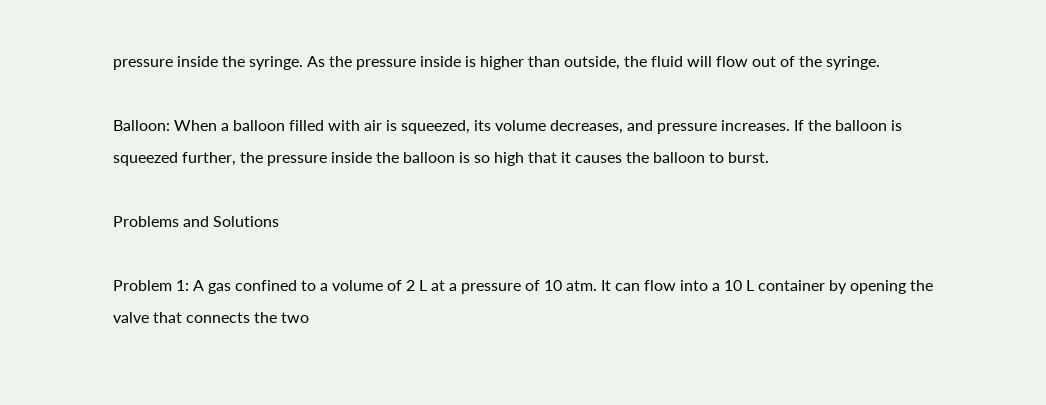pressure inside the syringe. As the pressure inside is higher than outside, the fluid will flow out of the syringe.

Balloon: When a balloon filled with air is squeezed, its volume decreases, and pressure increases. If the balloon is squeezed further, the pressure inside the balloon is so high that it causes the balloon to burst.

Problems and Solutions

Problem 1: A gas confined to a volume of 2 L at a pressure of 10 atm. It can flow into a 10 L container by opening the valve that connects the two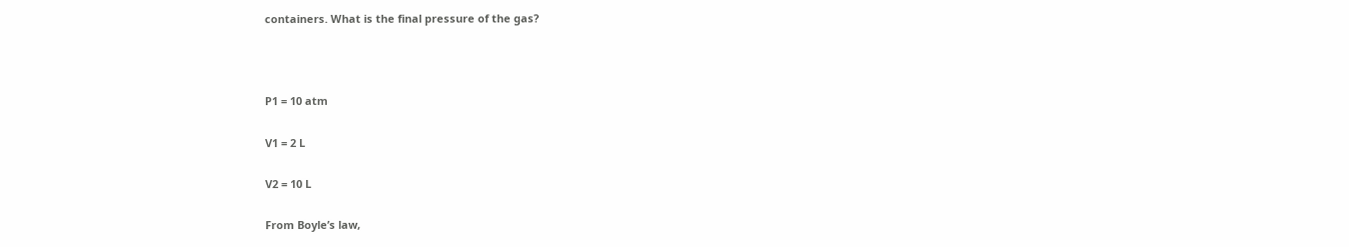containers. What is the final pressure of the gas?



P1 = 10 atm

V1 = 2 L

V2 = 10 L

From Boyle’s law,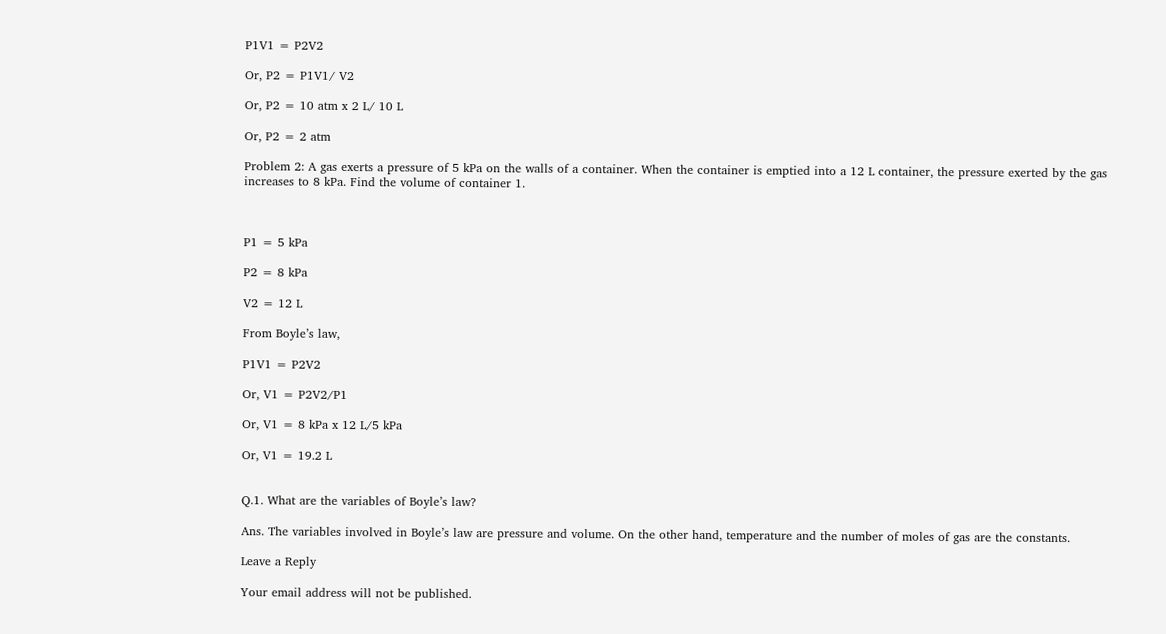P1V1 = P2V2

Or, P2 = P1V1/ V2

Or, P2 = 10 atm x 2 L/ 10 L

Or, P2 = 2 atm

Problem 2: A gas exerts a pressure of 5 kPa on the walls of a container. When the container is emptied into a 12 L container, the pressure exerted by the gas increases to 8 kPa. Find the volume of container 1.



P1 = 5 kPa

P2 = 8 kPa

V2 = 12 L

From Boyle’s law,

P1V1 = P2V2

Or, V1 = P2V2/P1

Or, V1 = 8 kPa x 12 L/5 kPa

Or, V1 = 19.2 L


Q.1. What are the variables of Boyle’s law?

Ans. The variables involved in Boyle’s law are pressure and volume. On the other hand, temperature and the number of moles of gas are the constants.

Leave a Reply

Your email address will not be published.